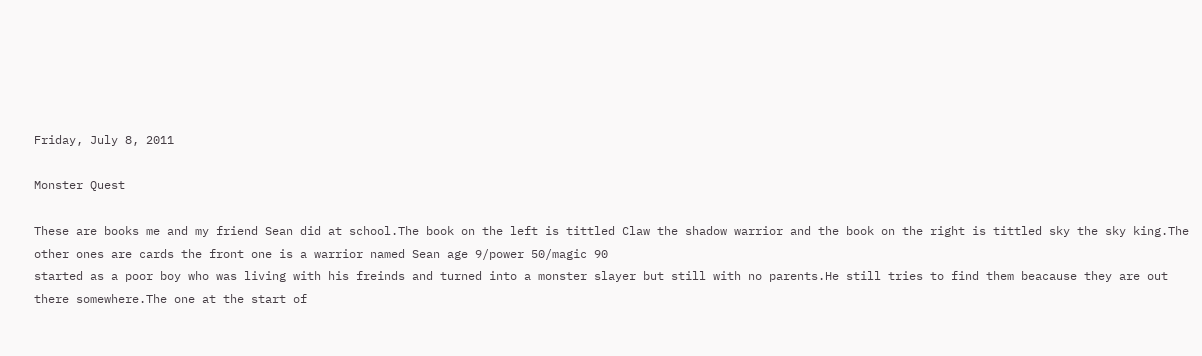Friday, July 8, 2011

Monster Quest

These are books me and my friend Sean did at school.The book on the left is tittled Claw the shadow warrior and the book on the right is tittled sky the sky king.The other ones are cards the front one is a warrior named Sean age 9/power 50/magic 90
started as a poor boy who was living with his freinds and turned into a monster slayer but still with no parents.He still tries to find them beacause they are out there somewhere.The one at the start of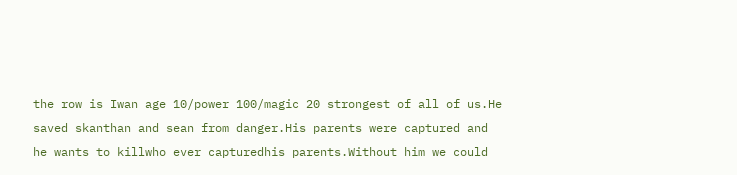the row is Iwan age 10/power 100/magic 20 strongest of all of us.He saved skanthan and sean from danger.His parents were captured and he wants to killwho ever capturedhis parents.Without him we could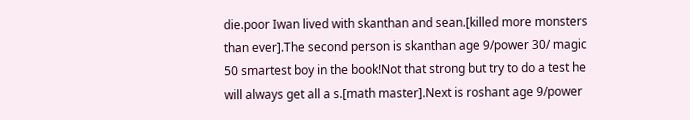die.poor Iwan lived with skanthan and sean.[killed more monsters than ever].The second person is skanthan age 9/power 30/ magic 50 smartest boy in the book!Not that strong but try to do a test he will always get all a s.[math master].Next is roshant age 9/power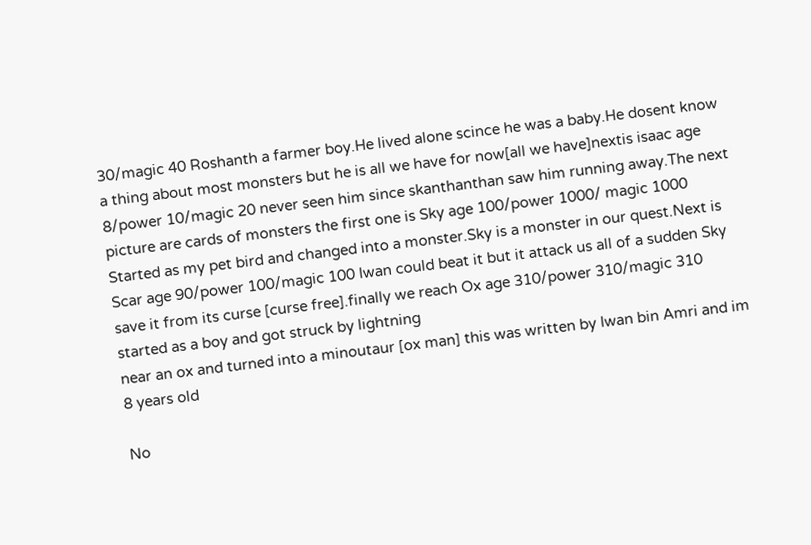30/magic 40 Roshanth a farmer boy.He lived alone scince he was a baby.He dosent know a thing about most monsters but he is all we have for now[all we have]nextis isaac age 8/power 10/magic 20 never seen him since skanthanthan saw him running away.The next picture are cards of monsters the first one is Sky age 100/power 1000/ magic 1000 Started as my pet bird and changed into a monster.Sky is a monster in our quest.Next is Scar age 90/power 100/magic 100 Iwan could beat it but it attack us all of a sudden Sky save it from its curse [curse free].finally we reach Ox age 310/power 310/magic 310 started as a boy and got struck by lightning
near an ox and turned into a minoutaur [ox man] this was written by Iwan bin Amri and im 8 years old

No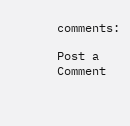comments:

Post a Comment